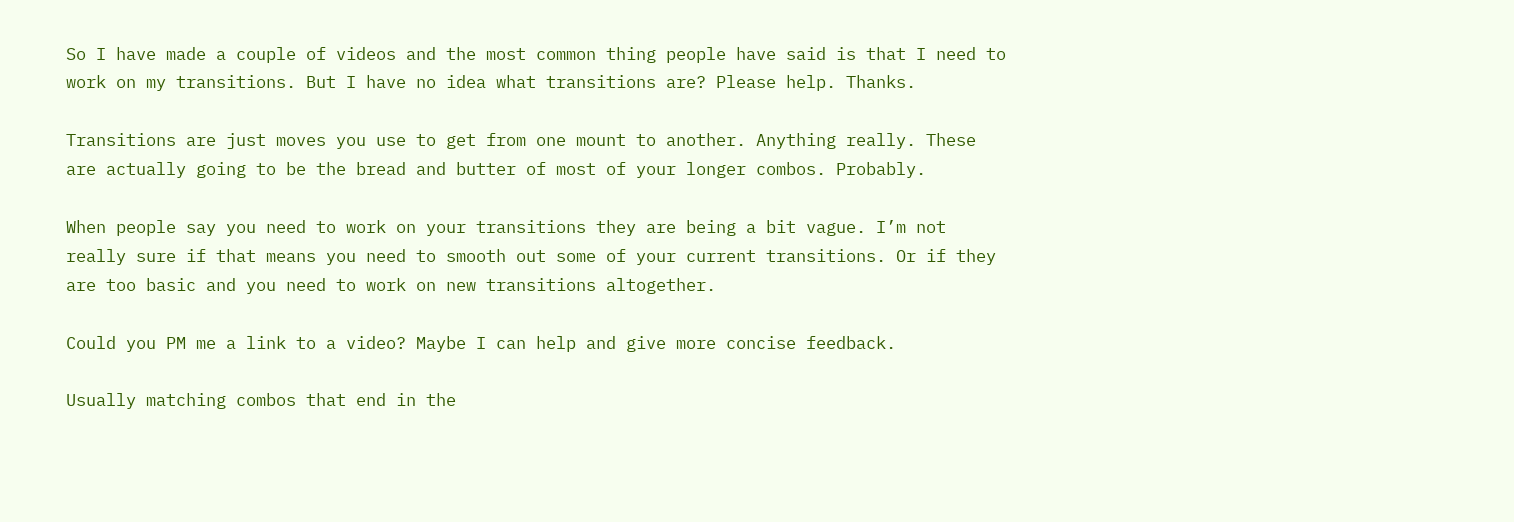So I have made a couple of videos and the most common thing people have said is that I need to work on my transitions. But I have no idea what transitions are? Please help. Thanks.

Transitions are just moves you use to get from one mount to another. Anything really. These are actually going to be the bread and butter of most of your longer combos. Probably.

When people say you need to work on your transitions they are being a bit vague. I’m not really sure if that means you need to smooth out some of your current transitions. Or if they are too basic and you need to work on new transitions altogether.

Could you PM me a link to a video? Maybe I can help and give more concise feedback.

Usually matching combos that end in the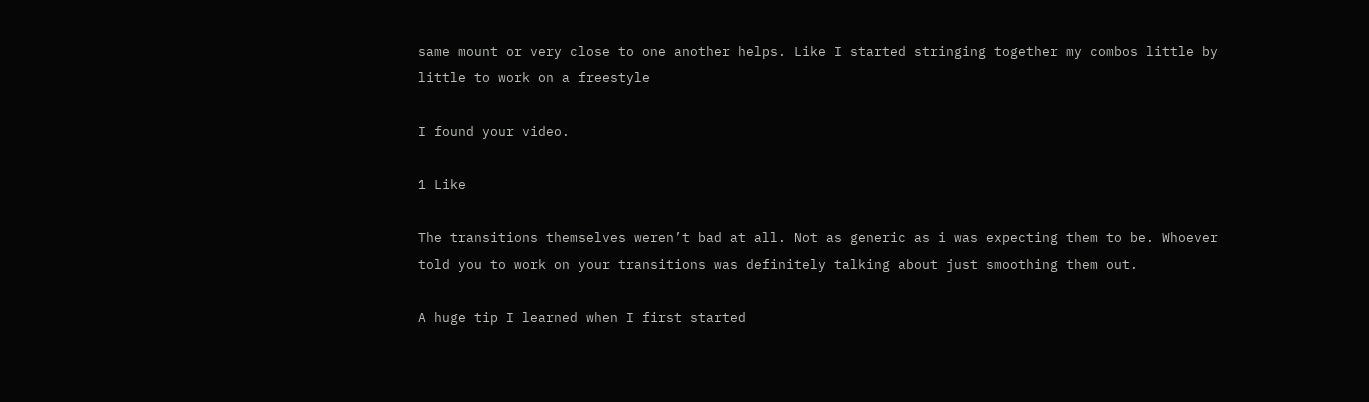same mount or very close to one another helps. Like I started stringing together my combos little by little to work on a freestyle

I found your video.

1 Like

The transitions themselves weren’t bad at all. Not as generic as i was expecting them to be. Whoever told you to work on your transitions was definitely talking about just smoothing them out.

A huge tip I learned when I first started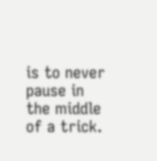is to never pause in the middle of a trick.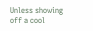Unless showing off a cool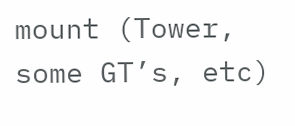mount (Tower, some GT’s, etc)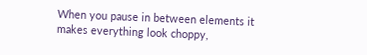When you pause in between elements it makes everything look choppy,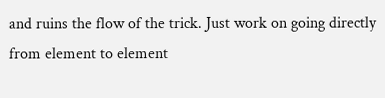and ruins the flow of the trick. Just work on going directly from element to element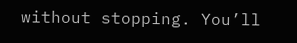without stopping. You’ll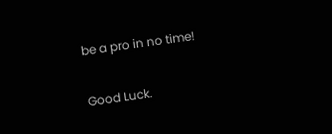be a pro in no time!

Good Luck.